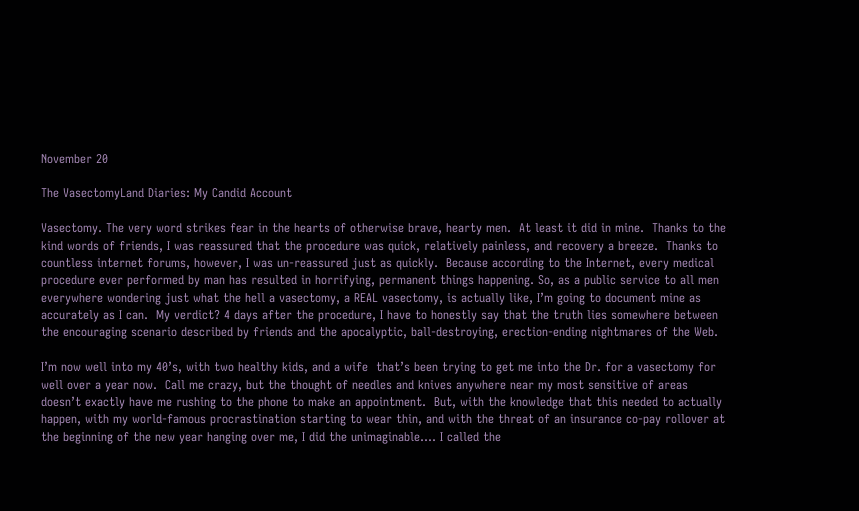November 20

The VasectomyLand Diaries: My Candid Account

Vasectomy. The very word strikes fear in the hearts of otherwise brave, hearty men.  At least it did in mine.  Thanks to the kind words of friends, I was reassured that the procedure was quick, relatively painless, and recovery a breeze.  Thanks to countless internet forums, however, I was un-reassured just as quickly.  Because according to the Internet, every medical procedure ever performed by man has resulted in horrifying, permanent things happening. So, as a public service to all men everywhere wondering just what the hell a vasectomy, a REAL vasectomy, is actually like, I’m going to document mine as accurately as I can.  My verdict? 4 days after the procedure, I have to honestly say that the truth lies somewhere between the encouraging scenario described by friends and the apocalyptic, ball-destroying, erection-ending nightmares of the Web.

I’m now well into my 40’s, with two healthy kids, and a wife  that’s been trying to get me into the Dr. for a vasectomy for well over a year now.  Call me crazy, but the thought of needles and knives anywhere near my most sensitive of areas doesn’t exactly have me rushing to the phone to make an appointment.  But, with the knowledge that this needed to actually happen, with my world-famous procrastination starting to wear thin, and with the threat of an insurance co-pay rollover at the beginning of the new year hanging over me, I did the unimaginable…. I called the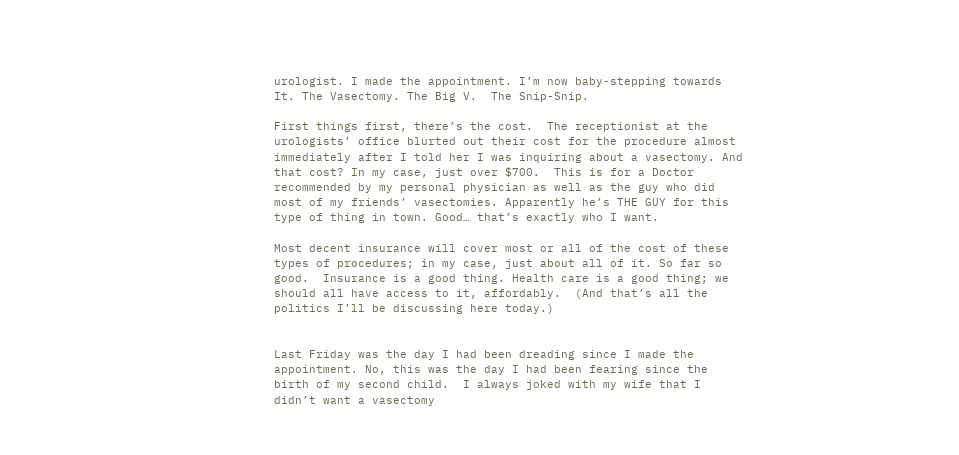urologist. I made the appointment. I’m now baby-stepping towards It. The Vasectomy. The Big V.  The Snip-Snip.

First things first, there’s the cost.  The receptionist at the urologists’ office blurted out their cost for the procedure almost immediately after I told her I was inquiring about a vasectomy. And that cost? In my case, just over $700.  This is for a Doctor recommended by my personal physician as well as the guy who did most of my friends’ vasectomies. Apparently he’s THE GUY for this type of thing in town. Good… that’s exactly who I want.

Most decent insurance will cover most or all of the cost of these types of procedures; in my case, just about all of it. So far so good.  Insurance is a good thing. Health care is a good thing; we should all have access to it, affordably.  (And that’s all the politics I’ll be discussing here today.)


Last Friday was the day I had been dreading since I made the appointment. No, this was the day I had been fearing since the birth of my second child.  I always joked with my wife that I didn’t want a vasectomy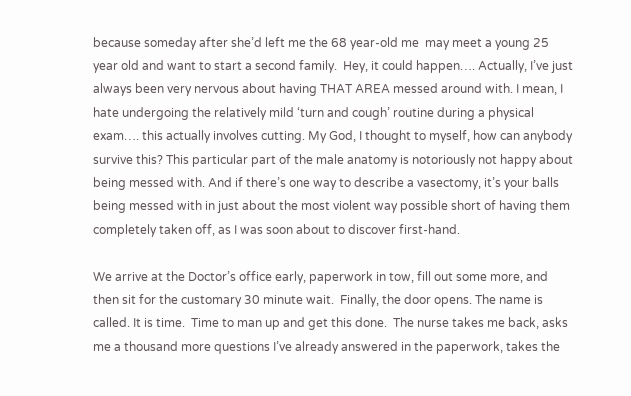because someday after she’d left me the 68 year-old me  may meet a young 25 year old and want to start a second family.  Hey, it could happen…. Actually, I’ve just always been very nervous about having THAT AREA messed around with. I mean, I hate undergoing the relatively mild ‘turn and cough’ routine during a physical exam…. this actually involves cutting. My God, I thought to myself, how can anybody survive this? This particular part of the male anatomy is notoriously not happy about being messed with. And if there’s one way to describe a vasectomy, it’s your balls being messed with in just about the most violent way possible short of having them completely taken off, as I was soon about to discover first-hand.

We arrive at the Doctor’s office early, paperwork in tow, fill out some more, and then sit for the customary 30 minute wait.  Finally, the door opens. The name is called. It is time.  Time to man up and get this done.  The nurse takes me back, asks me a thousand more questions I’ve already answered in the paperwork, takes the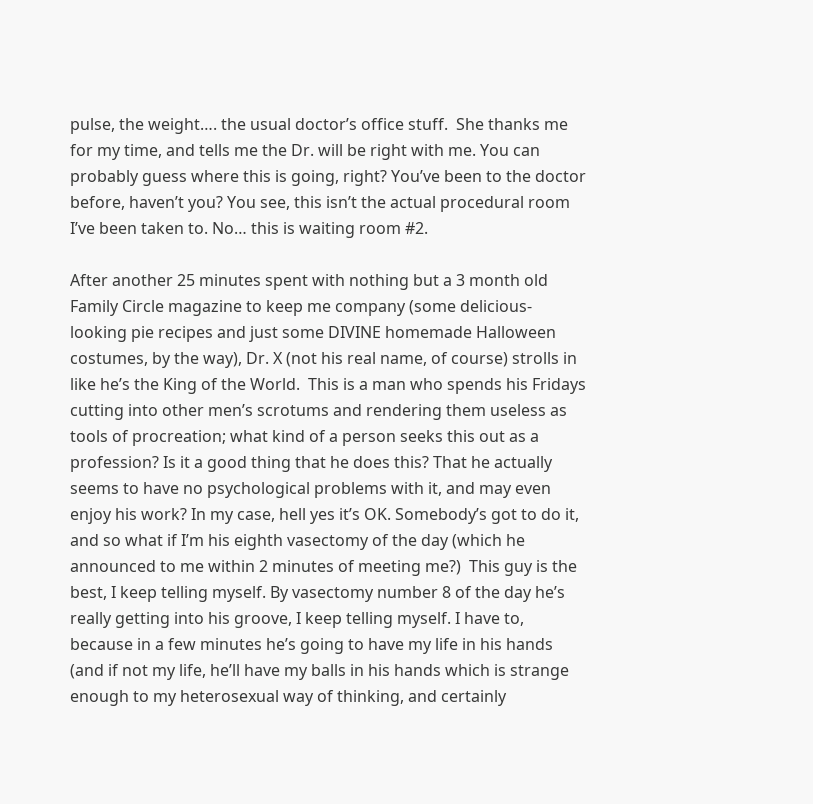pulse, the weight…. the usual doctor’s office stuff.  She thanks me for my time, and tells me the Dr. will be right with me. You can probably guess where this is going, right? You’ve been to the doctor before, haven’t you? You see, this isn’t the actual procedural room I’ve been taken to. No… this is waiting room #2.

After another 25 minutes spent with nothing but a 3 month old Family Circle magazine to keep me company (some delicious-looking pie recipes and just some DIVINE homemade Halloween costumes, by the way), Dr. X (not his real name, of course) strolls in like he’s the King of the World.  This is a man who spends his Fridays cutting into other men’s scrotums and rendering them useless as tools of procreation; what kind of a person seeks this out as a profession? Is it a good thing that he does this? That he actually seems to have no psychological problems with it, and may even enjoy his work? In my case, hell yes it’s OK. Somebody’s got to do it, and so what if I’m his eighth vasectomy of the day (which he announced to me within 2 minutes of meeting me?)  This guy is the best, I keep telling myself. By vasectomy number 8 of the day he’s really getting into his groove, I keep telling myself. I have to, because in a few minutes he’s going to have my life in his hands (and if not my life, he’ll have my balls in his hands which is strange enough to my heterosexual way of thinking, and certainly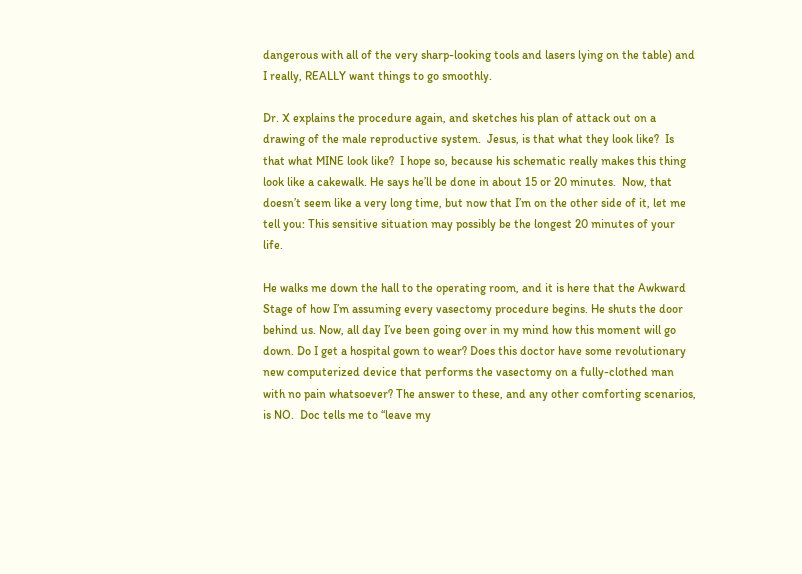dangerous with all of the very sharp-looking tools and lasers lying on the table) and I really, REALLY want things to go smoothly.

Dr. X explains the procedure again, and sketches his plan of attack out on a drawing of the male reproductive system.  Jesus, is that what they look like?  Is that what MINE look like?  I hope so, because his schematic really makes this thing look like a cakewalk. He says he’ll be done in about 15 or 20 minutes.  Now, that doesn’t seem like a very long time, but now that I’m on the other side of it, let me tell you: This sensitive situation may possibly be the longest 20 minutes of your life.

He walks me down the hall to the operating room, and it is here that the Awkward Stage of how I’m assuming every vasectomy procedure begins. He shuts the door behind us. Now, all day I’ve been going over in my mind how this moment will go down. Do I get a hospital gown to wear? Does this doctor have some revolutionary new computerized device that performs the vasectomy on a fully-clothed man with no pain whatsoever? The answer to these, and any other comforting scenarios, is NO.  Doc tells me to “leave my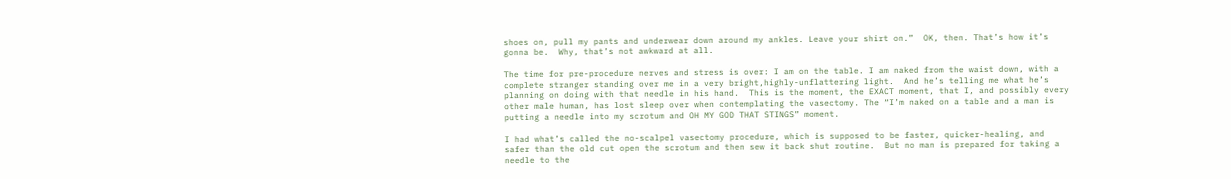shoes on, pull my pants and underwear down around my ankles. Leave your shirt on.”  OK, then. That’s how it’s gonna be.  Why, that’s not awkward at all.

The time for pre-procedure nerves and stress is over: I am on the table. I am naked from the waist down, with a complete stranger standing over me in a very bright,highly-unflattering light.  And he’s telling me what he’s planning on doing with that needle in his hand.  This is the moment, the EXACT moment, that I, and possibly every other male human, has lost sleep over when contemplating the vasectomy. The “I’m naked on a table and a man is putting a needle into my scrotum and OH MY GOD THAT STINGS” moment.

I had what’s called the no-scalpel vasectomy procedure, which is supposed to be faster, quicker-healing, and safer than the old cut open the scrotum and then sew it back shut routine.  But no man is prepared for taking a needle to the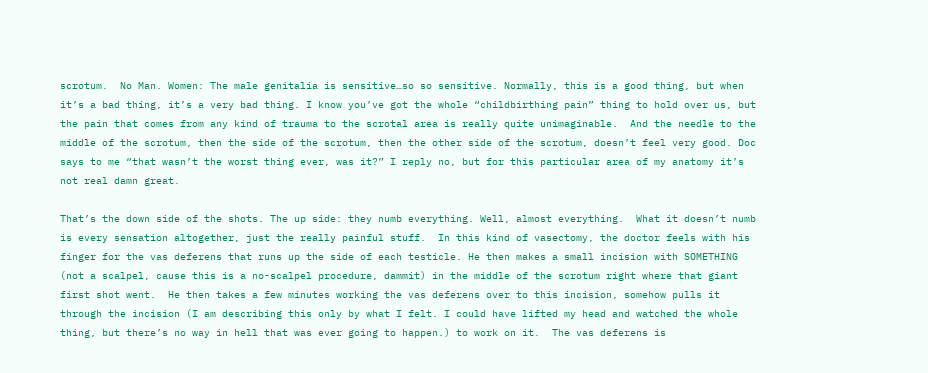scrotum.  No Man. Women: The male genitalia is sensitive…so so sensitive. Normally, this is a good thing, but when it’s a bad thing, it’s a very bad thing. I know you’ve got the whole “childbirthing pain” thing to hold over us, but the pain that comes from any kind of trauma to the scrotal area is really quite unimaginable.  And the needle to the middle of the scrotum, then the side of the scrotum, then the other side of the scrotum, doesn’t feel very good. Doc says to me “that wasn’t the worst thing ever, was it?” I reply no, but for this particular area of my anatomy it’s not real damn great.

That’s the down side of the shots. The up side: they numb everything. Well, almost everything.  What it doesn’t numb is every sensation altogether, just the really painful stuff.  In this kind of vasectomy, the doctor feels with his finger for the vas deferens that runs up the side of each testicle. He then makes a small incision with SOMETHING (not a scalpel, cause this is a no-scalpel procedure, dammit) in the middle of the scrotum right where that giant first shot went.  He then takes a few minutes working the vas deferens over to this incision, somehow pulls it through the incision (I am describing this only by what I felt. I could have lifted my head and watched the whole thing, but there’s no way in hell that was ever going to happen.) to work on it.  The vas deferens is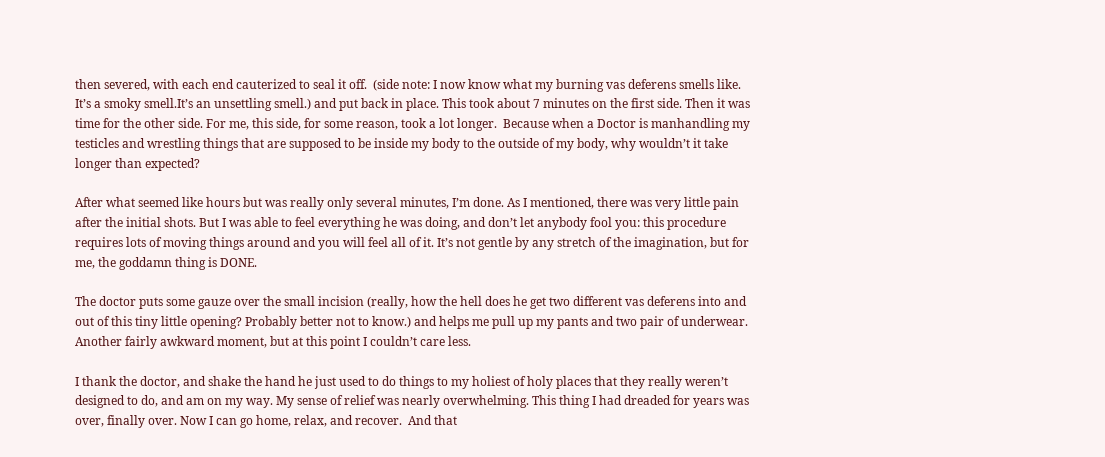then severed, with each end cauterized to seal it off.  (side note: I now know what my burning vas deferens smells like. It’s a smoky smell.It’s an unsettling smell.) and put back in place. This took about 7 minutes on the first side. Then it was time for the other side. For me, this side, for some reason, took a lot longer.  Because when a Doctor is manhandling my testicles and wrestling things that are supposed to be inside my body to the outside of my body, why wouldn’t it take longer than expected?

After what seemed like hours but was really only several minutes, I’m done. As I mentioned, there was very little pain after the initial shots. But I was able to feel everything he was doing, and don’t let anybody fool you: this procedure requires lots of moving things around and you will feel all of it. It’s not gentle by any stretch of the imagination, but for me, the goddamn thing is DONE.

The doctor puts some gauze over the small incision (really, how the hell does he get two different vas deferens into and out of this tiny little opening? Probably better not to know.) and helps me pull up my pants and two pair of underwear. Another fairly awkward moment, but at this point I couldn’t care less.

I thank the doctor, and shake the hand he just used to do things to my holiest of holy places that they really weren’t designed to do, and am on my way. My sense of relief was nearly overwhelming. This thing I had dreaded for years was over, finally over. Now I can go home, relax, and recover.  And that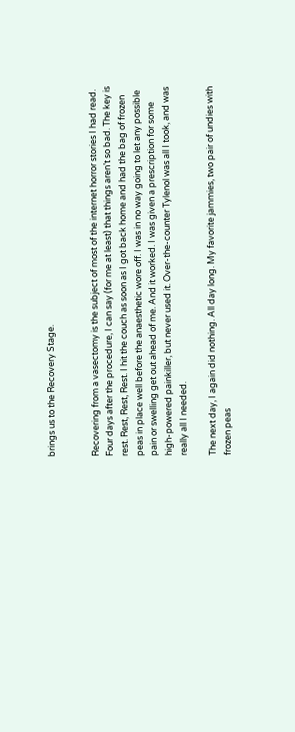brings us to the Recovery Stage.


Recovering from a vasectomy is the subject of most of the internet horror stories I had read. Four days after the procedure, I can say (for me at least) that things aren’t so bad. The key is rest. Rest, Rest, Rest. I hit the couch as soon as I got back home and had the bag of frozen peas in place well before the anaesthetic wore off. I was in no way going to let any possible pain or swelling get out ahead of me. And it worked. I was given a prescription for some high-powered painkiller, but never used it. Over-the-counter Tylenol was all I took, and was really all I needed.

The next day, I again did nothing. All day long. My favorite jammies, two pair of undies with frozen peas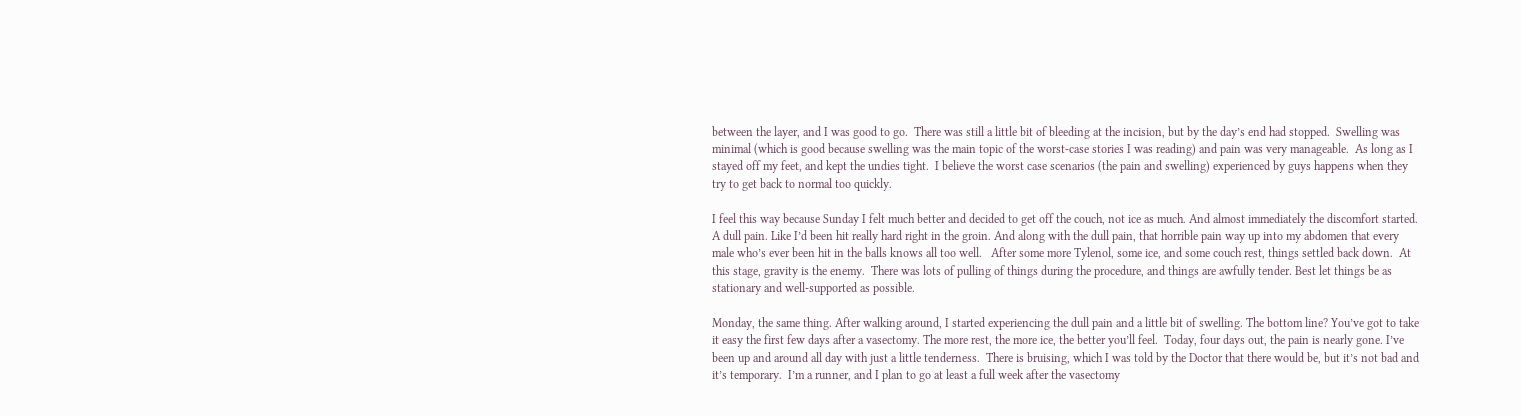between the layer, and I was good to go.  There was still a little bit of bleeding at the incision, but by the day’s end had stopped.  Swelling was minimal (which is good because swelling was the main topic of the worst-case stories I was reading) and pain was very manageable.  As long as I stayed off my feet, and kept the undies tight.  I believe the worst case scenarios (the pain and swelling) experienced by guys happens when they try to get back to normal too quickly.

I feel this way because Sunday I felt much better and decided to get off the couch, not ice as much. And almost immediately the discomfort started. A dull pain. Like I’d been hit really hard right in the groin. And along with the dull pain, that horrible pain way up into my abdomen that every male who’s ever been hit in the balls knows all too well.   After some more Tylenol, some ice, and some couch rest, things settled back down.  At this stage, gravity is the enemy.  There was lots of pulling of things during the procedure, and things are awfully tender. Best let things be as stationary and well-supported as possible.

Monday, the same thing. After walking around, I started experiencing the dull pain and a little bit of swelling. The bottom line? You’ve got to take it easy the first few days after a vasectomy. The more rest, the more ice, the better you’ll feel.  Today, four days out, the pain is nearly gone. I’ve been up and around all day with just a little tenderness.  There is bruising, which I was told by the Doctor that there would be, but it’s not bad and it’s temporary.  I’m a runner, and I plan to go at least a full week after the vasectomy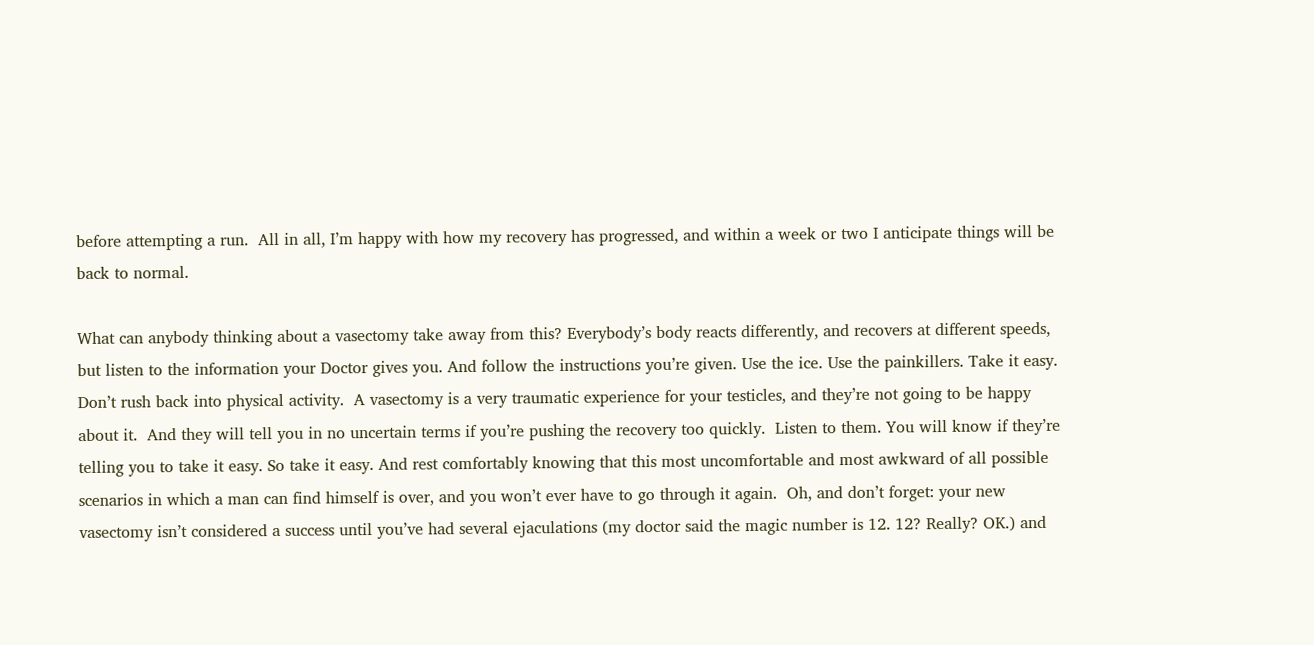before attempting a run.  All in all, I’m happy with how my recovery has progressed, and within a week or two I anticipate things will be back to normal.

What can anybody thinking about a vasectomy take away from this? Everybody’s body reacts differently, and recovers at different speeds, but listen to the information your Doctor gives you. And follow the instructions you’re given. Use the ice. Use the painkillers. Take it easy. Don’t rush back into physical activity.  A vasectomy is a very traumatic experience for your testicles, and they’re not going to be happy about it.  And they will tell you in no uncertain terms if you’re pushing the recovery too quickly.  Listen to them. You will know if they’re telling you to take it easy. So take it easy. And rest comfortably knowing that this most uncomfortable and most awkward of all possible scenarios in which a man can find himself is over, and you won’t ever have to go through it again.  Oh, and don’t forget: your new vasectomy isn’t considered a success until you’ve had several ejaculations (my doctor said the magic number is 12. 12? Really? OK.) and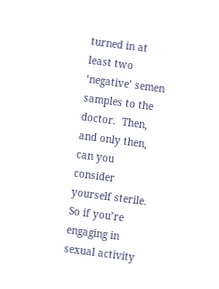turned in at least two ‘negative’ semen samples to the doctor.  Then, and only then, can you consider yourself sterile. So if you’re engaging in sexual activity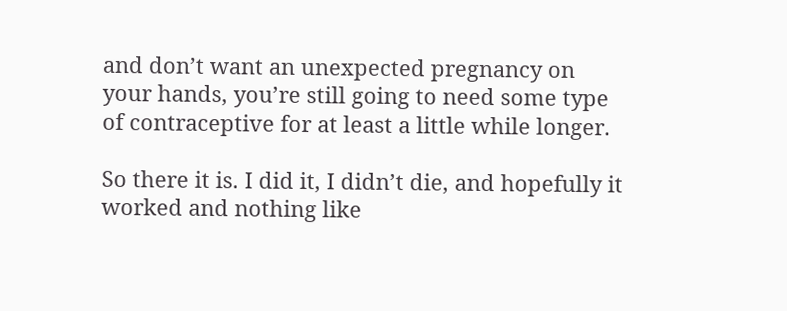and don’t want an unexpected pregnancy on your hands, you’re still going to need some type of contraceptive for at least a little while longer.

So there it is. I did it, I didn’t die, and hopefully it worked and nothing like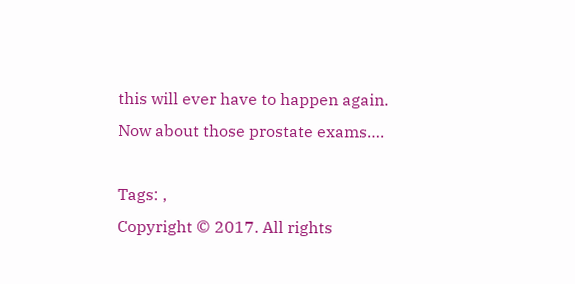this will ever have to happen again.  Now about those prostate exams….

Tags: ,
Copyright © 2017. All rights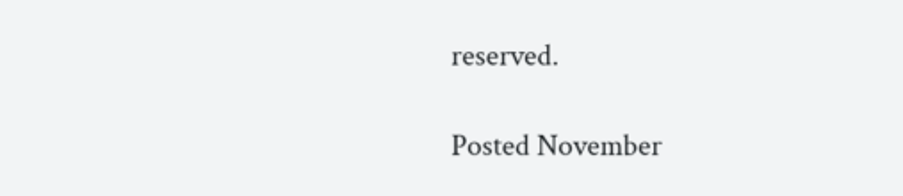reserved.

Posted November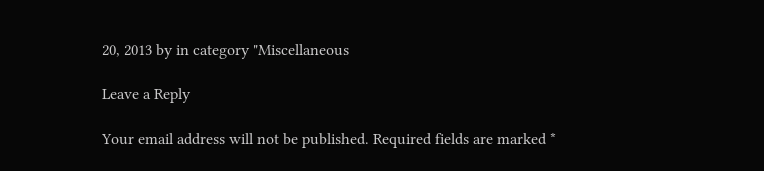20, 2013 by in category "Miscellaneous

Leave a Reply

Your email address will not be published. Required fields are marked *